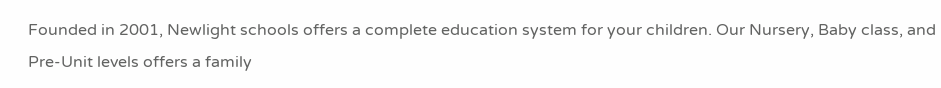Founded in 2001, Newlight schools offers a complete education system for your children. Our Nursery, Baby class, and Pre-Unit levels offers a family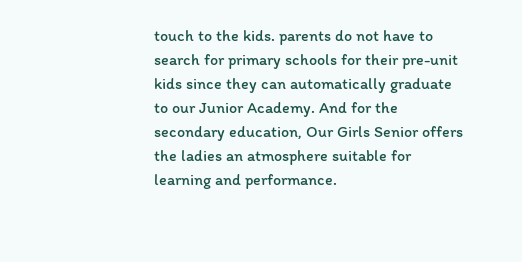touch to the kids. parents do not have to search for primary schools for their pre-unit kids since they can automatically graduate to our Junior Academy. And for the secondary education, Our Girls Senior offers the ladies an atmosphere suitable for learning and performance.